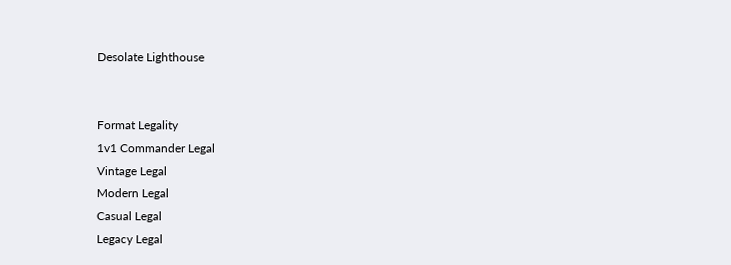Desolate Lighthouse


Format Legality
1v1 Commander Legal
Vintage Legal
Modern Legal
Casual Legal
Legacy Legal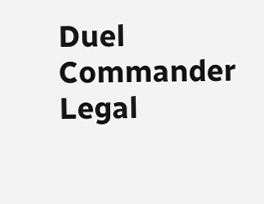Duel Commander Legal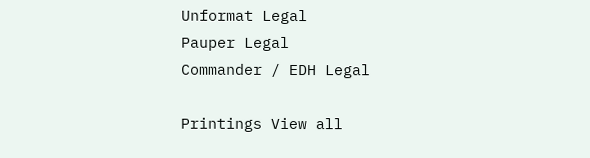Unformat Legal
Pauper Legal
Commander / EDH Legal

Printings View all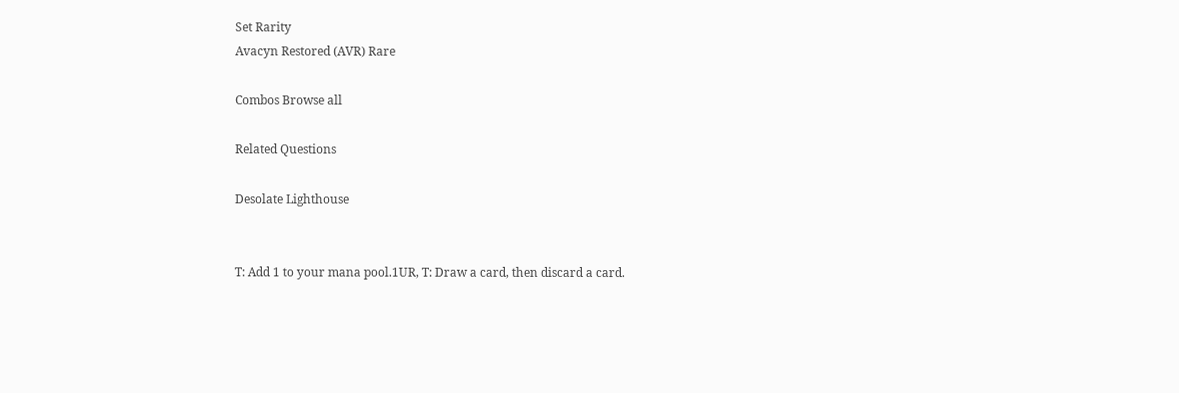Set Rarity
Avacyn Restored (AVR) Rare

Combos Browse all

Related Questions

Desolate Lighthouse


T: Add 1 to your mana pool.1UR, T: Draw a card, then discard a card.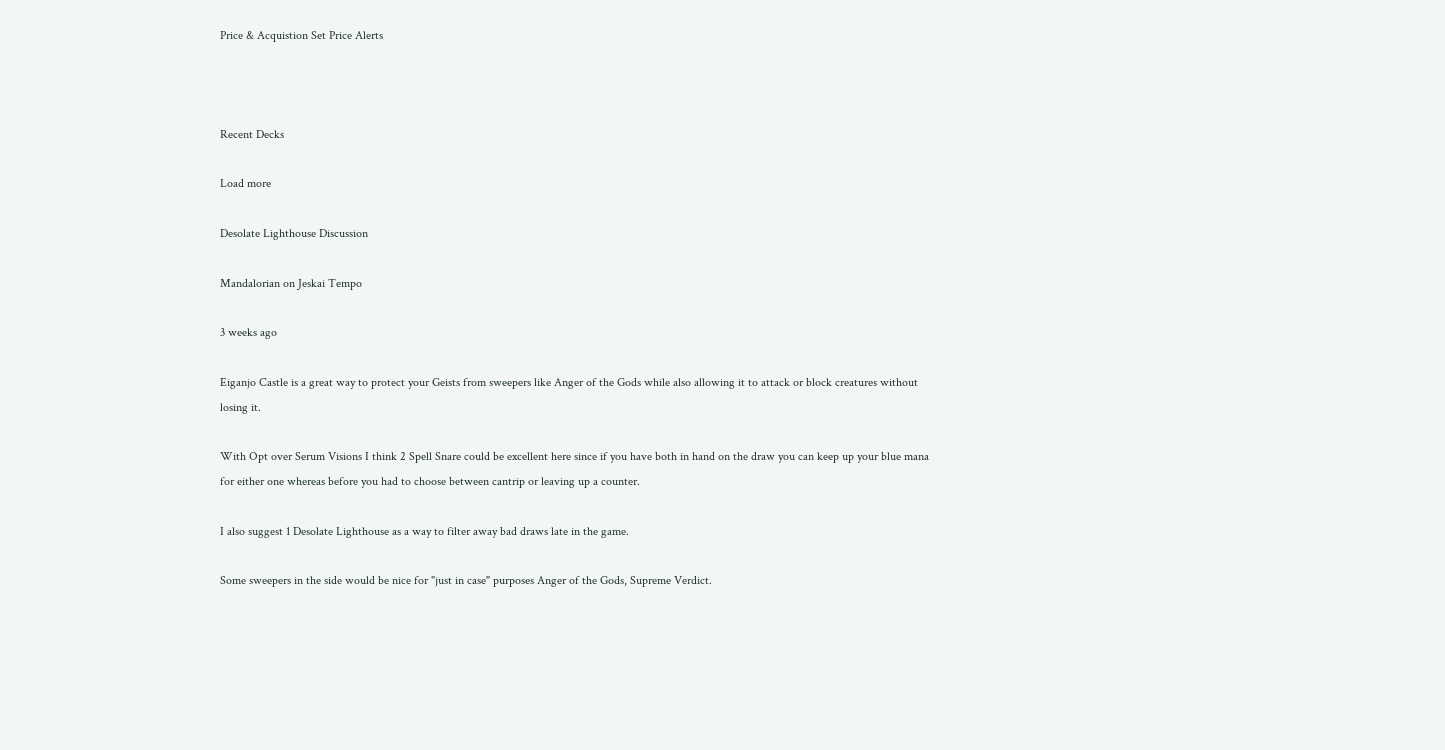Price & Acquistion Set Price Alerts



Recent Decks

Load more

Desolate Lighthouse Discussion

Mandalorian on Jeskai Tempo

3 weeks ago

Eiganjo Castle is a great way to protect your Geists from sweepers like Anger of the Gods while also allowing it to attack or block creatures without losing it.

With Opt over Serum Visions I think 2 Spell Snare could be excellent here since if you have both in hand on the draw you can keep up your blue mana for either one whereas before you had to choose between cantrip or leaving up a counter.

I also suggest 1 Desolate Lighthouse as a way to filter away bad draws late in the game.

Some sweepers in the side would be nice for "just in case" purposes Anger of the Gods, Supreme Verdict.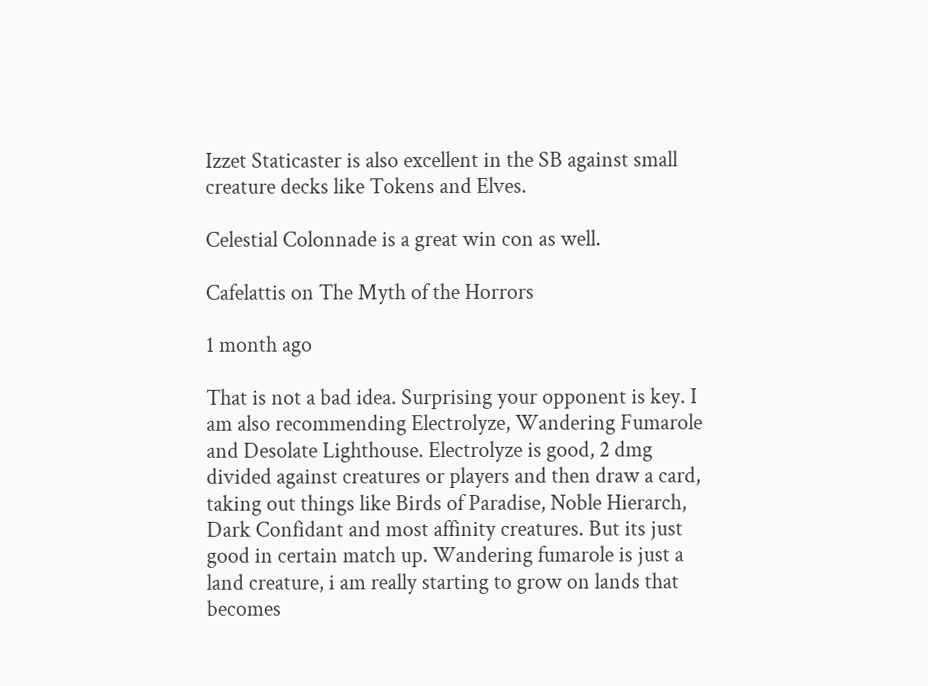Izzet Staticaster is also excellent in the SB against small creature decks like Tokens and Elves.

Celestial Colonnade is a great win con as well.

Cafelattis on The Myth of the Horrors

1 month ago

That is not a bad idea. Surprising your opponent is key. I am also recommending Electrolyze, Wandering Fumarole and Desolate Lighthouse. Electrolyze is good, 2 dmg divided against creatures or players and then draw a card, taking out things like Birds of Paradise, Noble Hierarch, Dark Confidant and most affinity creatures. But its just good in certain match up. Wandering fumarole is just a land creature, i am really starting to grow on lands that becomes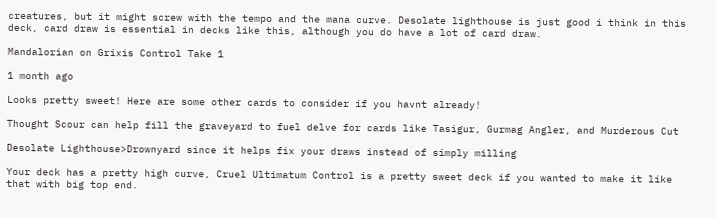creatures, but it might screw with the tempo and the mana curve. Desolate lighthouse is just good i think in this deck, card draw is essential in decks like this, although you do have a lot of card draw.

Mandalorian on Grixis Control Take 1

1 month ago

Looks pretty sweet! Here are some other cards to consider if you havnt already!

Thought Scour can help fill the graveyard to fuel delve for cards like Tasigur, Gurmag Angler, and Murderous Cut

Desolate Lighthouse>Drownyard since it helps fix your draws instead of simply milling

Your deck has a pretty high curve, Cruel Ultimatum Control is a pretty sweet deck if you wanted to make it like that with big top end.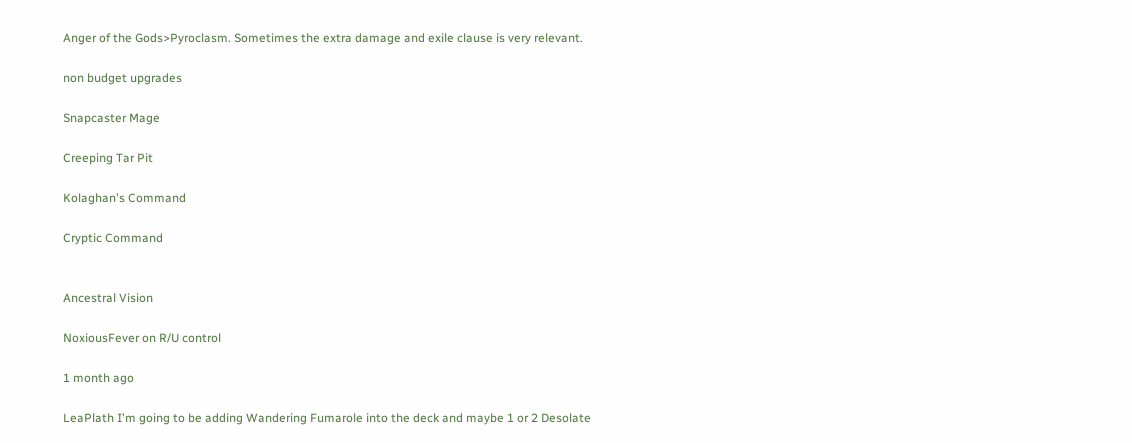Anger of the Gods>Pyroclasm. Sometimes the extra damage and exile clause is very relevant.

non budget upgrades

Snapcaster Mage

Creeping Tar Pit

Kolaghan's Command

Cryptic Command


Ancestral Vision

NoxiousFever on R/U control

1 month ago

LeaPlath I'm going to be adding Wandering Fumarole into the deck and maybe 1 or 2 Desolate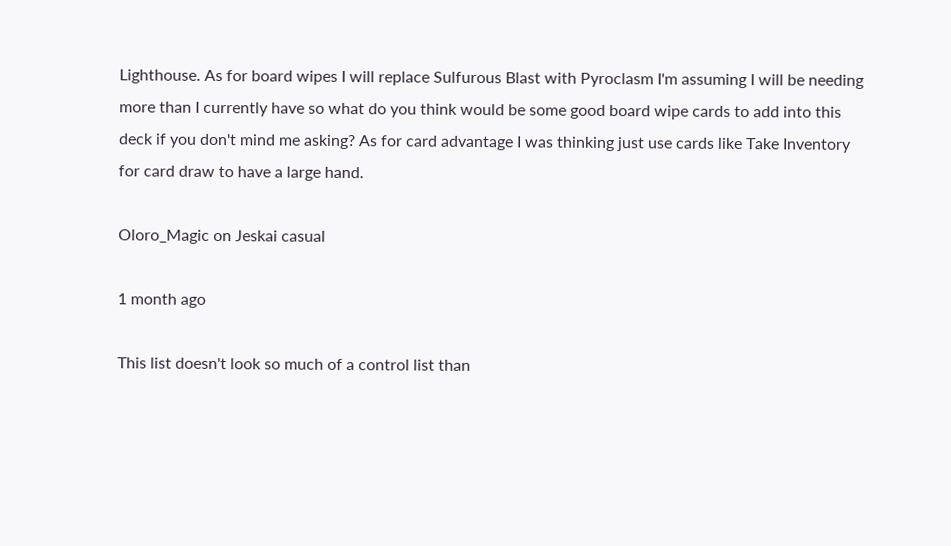Lighthouse. As for board wipes I will replace Sulfurous Blast with Pyroclasm I'm assuming I will be needing more than I currently have so what do you think would be some good board wipe cards to add into this deck if you don't mind me asking? As for card advantage I was thinking just use cards like Take Inventory for card draw to have a large hand.

Oloro_Magic on Jeskai casual

1 month ago

This list doesn't look so much of a control list than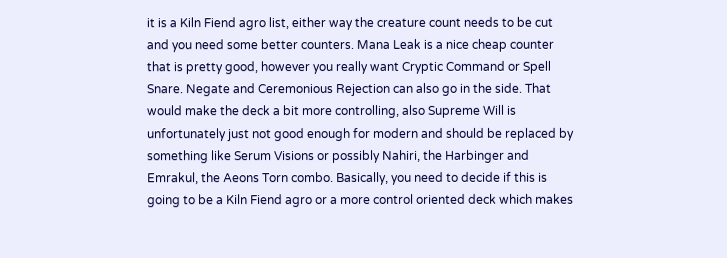it is a Kiln Fiend agro list, either way the creature count needs to be cut and you need some better counters. Mana Leak is a nice cheap counter that is pretty good, however you really want Cryptic Command or Spell Snare. Negate and Ceremonious Rejection can also go in the side. That would make the deck a bit more controlling, also Supreme Will is unfortunately just not good enough for modern and should be replaced by something like Serum Visions or possibly Nahiri, the Harbinger and Emrakul, the Aeons Torn combo. Basically, you need to decide if this is going to be a Kiln Fiend agro or a more control oriented deck which makes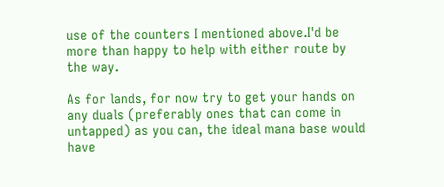use of the counters I mentioned above.I'd be more than happy to help with either route by the way.

As for lands, for now try to get your hands on any duals (preferably ones that can come in untapped) as you can, the ideal mana base would have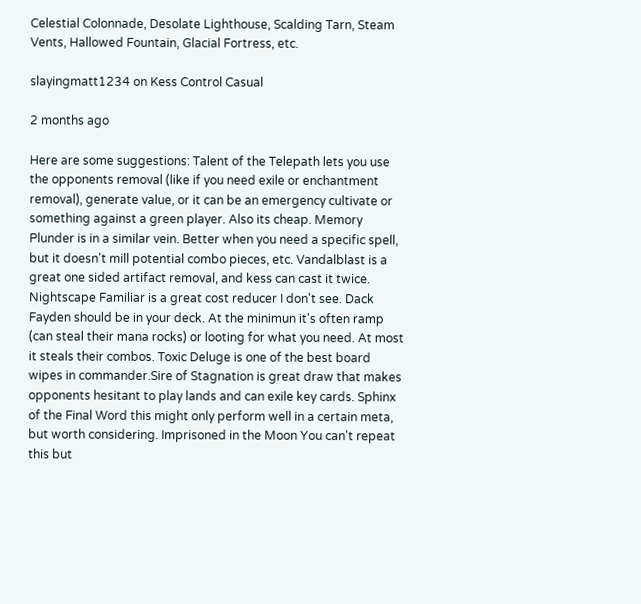Celestial Colonnade, Desolate Lighthouse, Scalding Tarn, Steam Vents, Hallowed Fountain, Glacial Fortress, etc.

slayingmatt1234 on Kess Control Casual

2 months ago

Here are some suggestions: Talent of the Telepath lets you use the opponents removal (like if you need exile or enchantment removal), generate value, or it can be an emergency cultivate or something against a green player. Also its cheap. Memory Plunder is in a similar vein. Better when you need a specific spell, but it doesn't mill potential combo pieces, etc. Vandalblast is a great one sided artifact removal, and kess can cast it twice. Nightscape Familiar is a great cost reducer I don't see. Dack Fayden should be in your deck. At the minimun it's often ramp (can steal their mana rocks) or looting for what you need. At most it steals their combos. Toxic Deluge is one of the best board wipes in commander.Sire of Stagnation is great draw that makes opponents hesitant to play lands and can exile key cards. Sphinx of the Final Word this might only perform well in a certain meta, but worth considering. Imprisoned in the Moon You can't repeat this but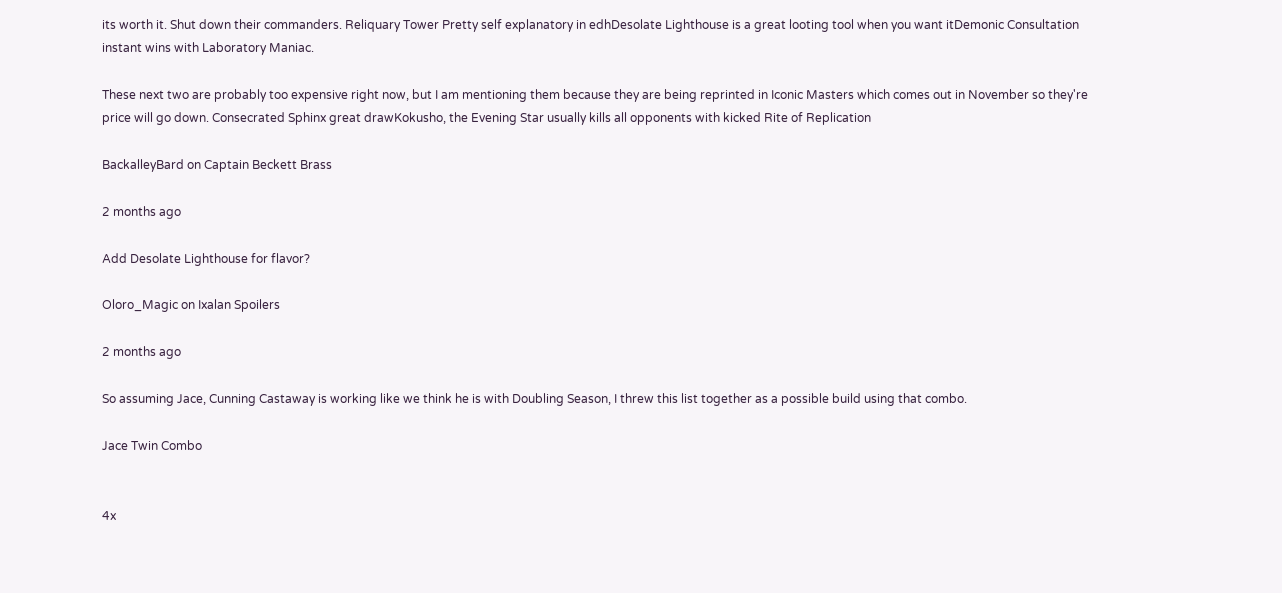its worth it. Shut down their commanders. Reliquary Tower Pretty self explanatory in edhDesolate Lighthouse is a great looting tool when you want itDemonic Consultation instant wins with Laboratory Maniac.

These next two are probably too expensive right now, but I am mentioning them because they are being reprinted in Iconic Masters which comes out in November so they're price will go down. Consecrated Sphinx great drawKokusho, the Evening Star usually kills all opponents with kicked Rite of Replication

BackalleyBard on Captain Beckett Brass

2 months ago

Add Desolate Lighthouse for flavor?

Oloro_Magic on Ixalan Spoilers

2 months ago

So assuming Jace, Cunning Castaway is working like we think he is with Doubling Season, I threw this list together as a possible build using that combo.

Jace Twin Combo


4x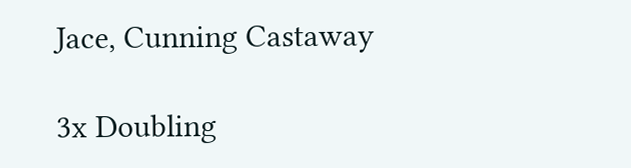Jace, Cunning Castaway

3x Doubling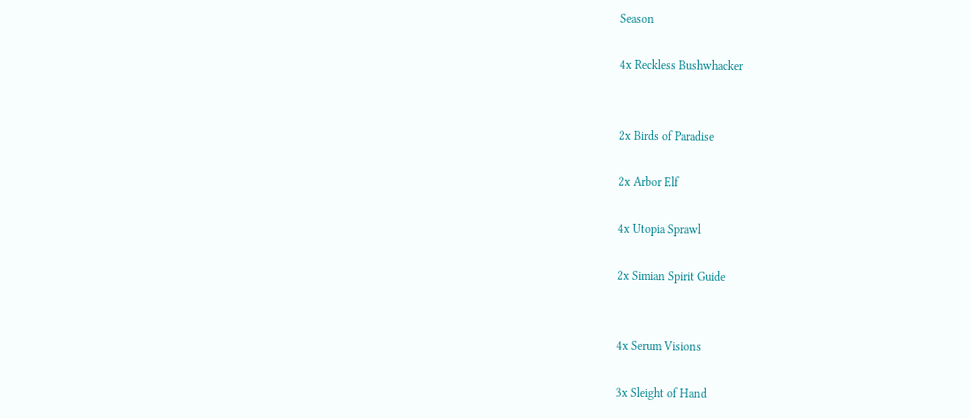Season

4x Reckless Bushwhacker


2x Birds of Paradise

2x Arbor Elf

4x Utopia Sprawl

2x Simian Spirit Guide


4x Serum Visions

3x Sleight of Hand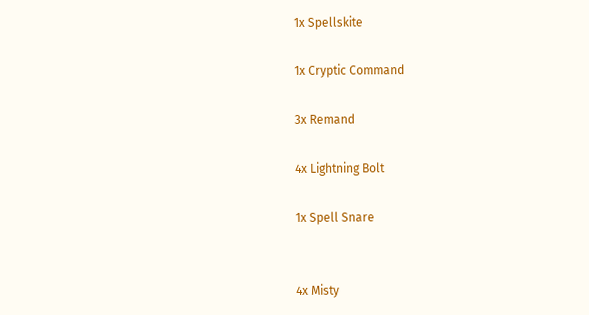1x Spellskite

1x Cryptic Command

3x Remand

4x Lightning Bolt

1x Spell Snare


4x Misty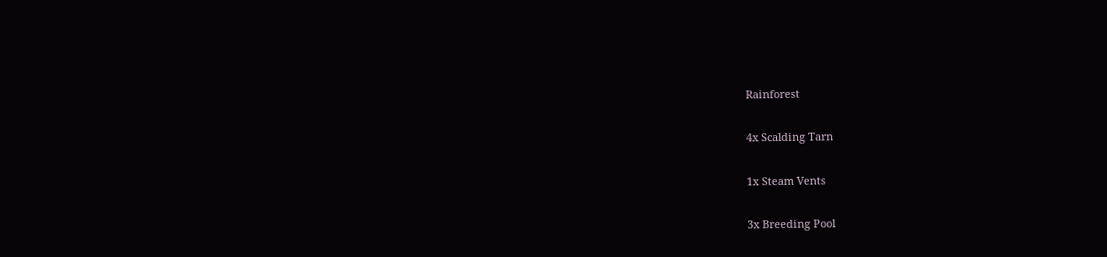Rainforest

4x Scalding Tarn

1x Steam Vents

3x Breeding Pool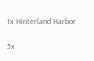1x Hinterland Harbor

5x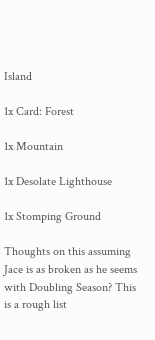Island

1x Card: Forest

1x Mountain

1x Desolate Lighthouse

1x Stomping Ground

Thoughts on this assuming Jace is as broken as he seems with Doubling Season? This is a rough list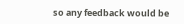so any feedback would be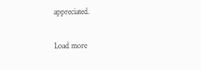appreciated.

Load more